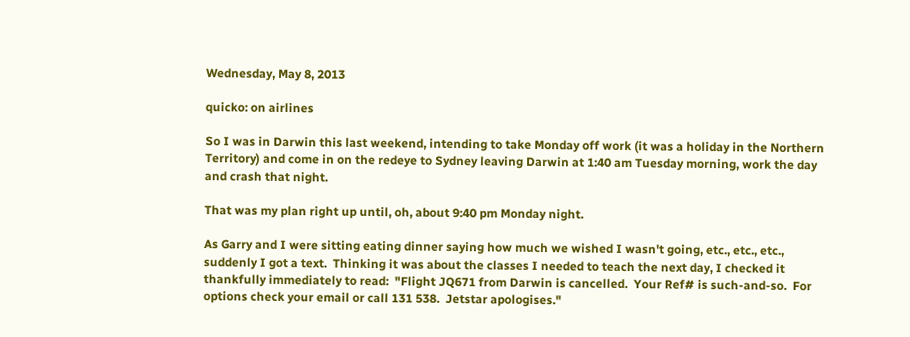Wednesday, May 8, 2013

quicko: on airlines

So I was in Darwin this last weekend, intending to take Monday off work (it was a holiday in the Northern Territory) and come in on the redeye to Sydney leaving Darwin at 1:40 am Tuesday morning, work the day and crash that night.

That was my plan right up until, oh, about 9:40 pm Monday night.

As Garry and I were sitting eating dinner saying how much we wished I wasn't going, etc., etc., etc., suddenly I got a text.  Thinking it was about the classes I needed to teach the next day, I checked it thankfully immediately to read:  "Flight JQ671 from Darwin is cancelled.  Your Ref# is such-and-so.  For options check your email or call 131 538.  Jetstar apologises."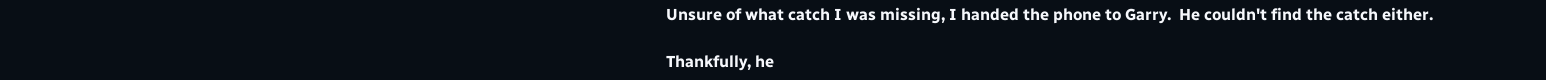Unsure of what catch I was missing, I handed the phone to Garry.  He couldn't find the catch either.

Thankfully, he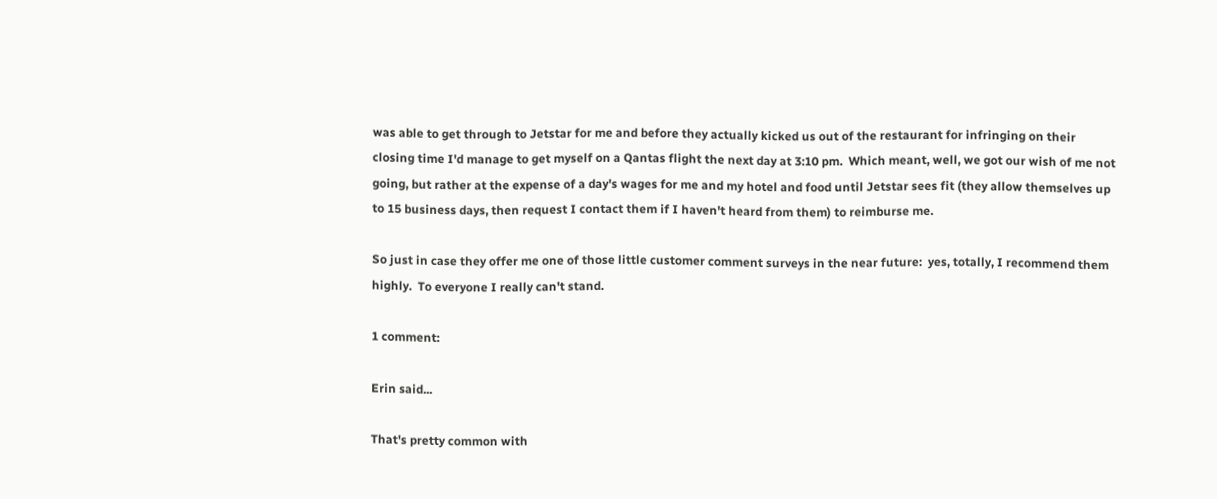was able to get through to Jetstar for me and before they actually kicked us out of the restaurant for infringing on their closing time I'd manage to get myself on a Qantas flight the next day at 3:10 pm.  Which meant, well, we got our wish of me not going, but rather at the expense of a day's wages for me and my hotel and food until Jetstar sees fit (they allow themselves up to 15 business days, then request I contact them if I haven't heard from them) to reimburse me.

So just in case they offer me one of those little customer comment surveys in the near future:  yes, totally, I recommend them highly.  To everyone I really can't stand.

1 comment:

Erin said...

That's pretty common with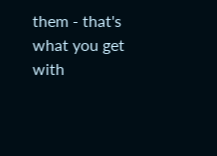them - that's what you get with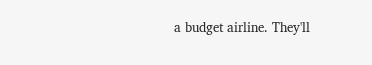a budget airline. They'll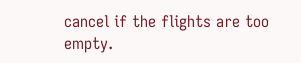cancel if the flights are too empty.